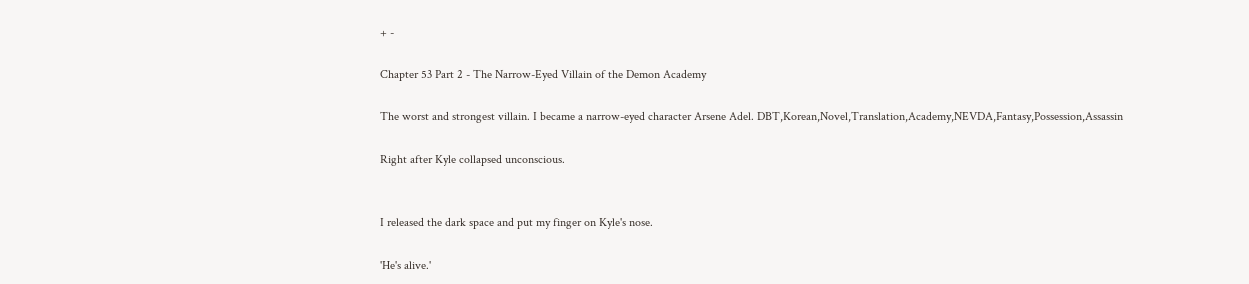+ -

Chapter 53 Part 2 - The Narrow-Eyed Villain of the Demon Academy

The worst and strongest villain. I became a narrow-eyed character Arsene Adel. DBT,Korean,Novel,Translation,Academy,NEVDA,Fantasy,Possession,Assassin

Right after Kyle collapsed unconscious.


I released the dark space and put my finger on Kyle's nose.

'He's alive.'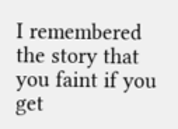I remembered the story that you faint if you get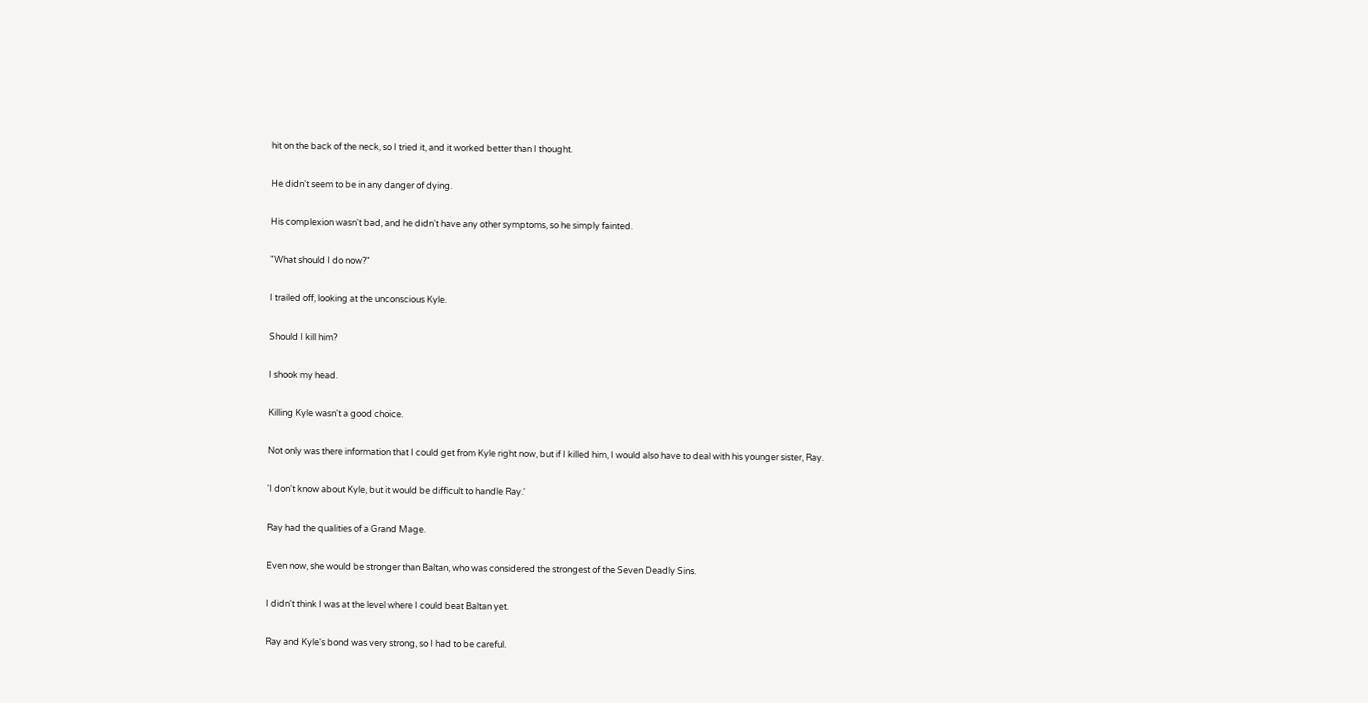hit on the back of the neck, so I tried it, and it worked better than I thought.

He didn't seem to be in any danger of dying.

His complexion wasn't bad, and he didn't have any other symptoms, so he simply fainted.

"What should I do now?"

I trailed off, looking at the unconscious Kyle.

Should I kill him?

I shook my head.

Killing Kyle wasn't a good choice.

Not only was there information that I could get from Kyle right now, but if I killed him, I would also have to deal with his younger sister, Ray.

'I don't know about Kyle, but it would be difficult to handle Ray.'

Ray had the qualities of a Grand Mage.

Even now, she would be stronger than Baltan, who was considered the strongest of the Seven Deadly Sins.

I didn't think I was at the level where I could beat Baltan yet.

Ray and Kyle's bond was very strong, so I had to be careful.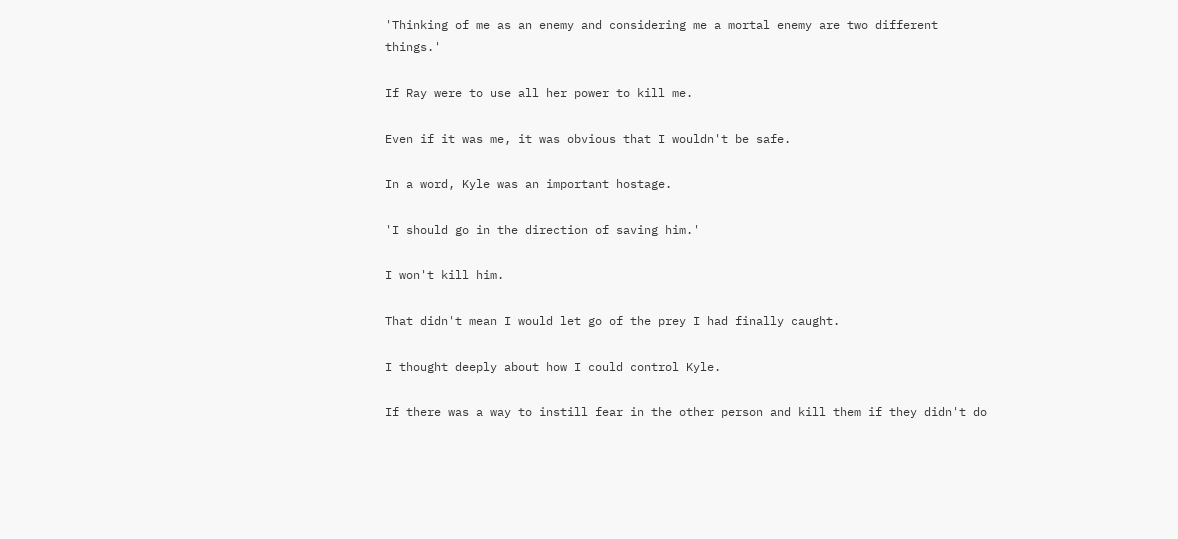'Thinking of me as an enemy and considering me a mortal enemy are two different things.'

If Ray were to use all her power to kill me.

Even if it was me, it was obvious that I wouldn't be safe.

In a word, Kyle was an important hostage.

'I should go in the direction of saving him.'

I won't kill him.

That didn't mean I would let go of the prey I had finally caught.

I thought deeply about how I could control Kyle.

If there was a way to instill fear in the other person and kill them if they didn't do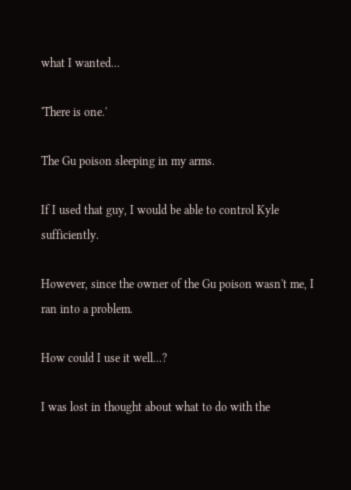what I wanted...

'There is one.'

The Gu poison sleeping in my arms.

If I used that guy, I would be able to control Kyle sufficiently.

However, since the owner of the Gu poison wasn't me, I ran into a problem.

How could I use it well...?

I was lost in thought about what to do with the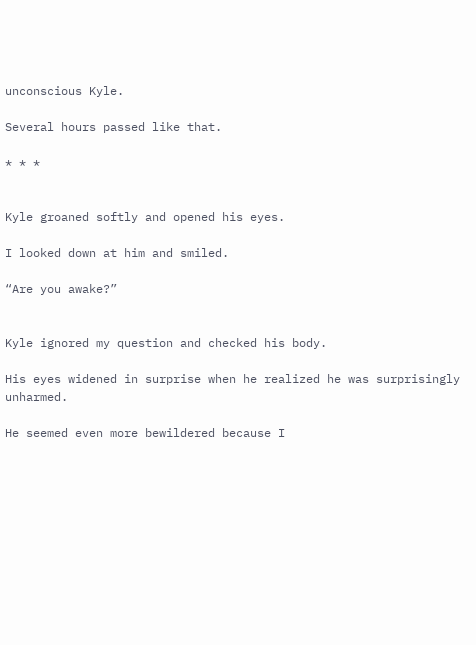unconscious Kyle.

Several hours passed like that.

* * *


Kyle groaned softly and opened his eyes.

I looked down at him and smiled.

“Are you awake?”


Kyle ignored my question and checked his body.

His eyes widened in surprise when he realized he was surprisingly unharmed.

He seemed even more bewildered because I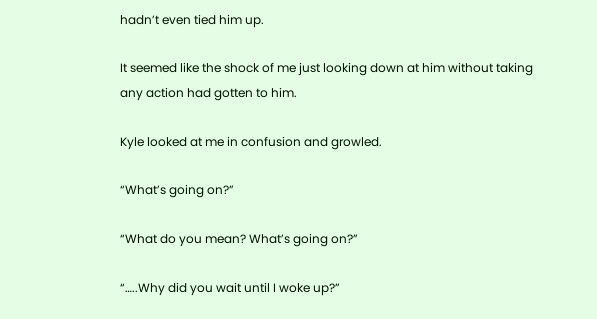hadn’t even tied him up.

It seemed like the shock of me just looking down at him without taking any action had gotten to him.

Kyle looked at me in confusion and growled.

“What’s going on?”

“What do you mean? What’s going on?”

“…..Why did you wait until I woke up?”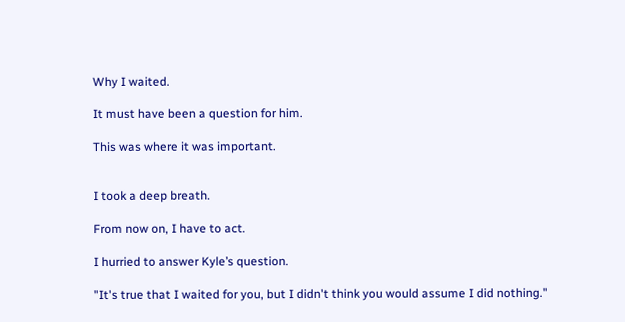Why I waited.

It must have been a question for him.

This was where it was important.


I took a deep breath.

From now on, I have to act.

I hurried to answer Kyle’s question.

"It's true that I waited for you, but I didn't think you would assume I did nothing."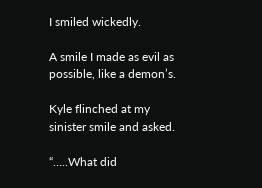I smiled wickedly.

A smile I made as evil as possible, like a demon’s.

Kyle flinched at my sinister smile and asked.

“…..What did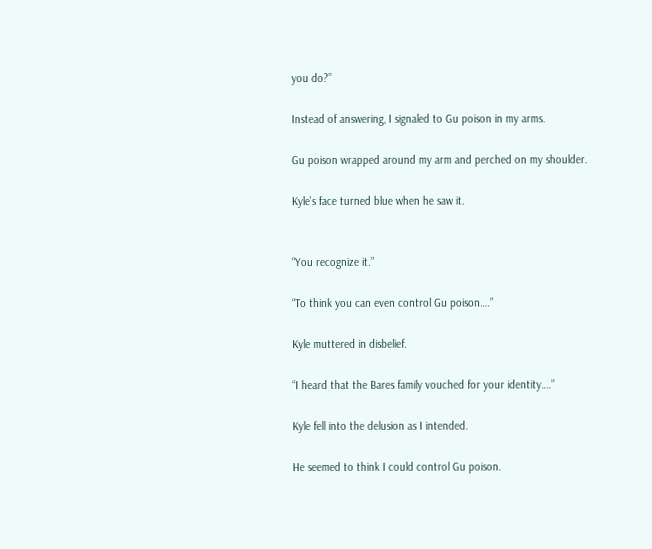you do?”

Instead of answering, I signaled to Gu poison in my arms.

Gu poison wrapped around my arm and perched on my shoulder.

Kyle’s face turned blue when he saw it.


“You recognize it.”

“To think you can even control Gu poison….”

Kyle muttered in disbelief.

“I heard that the Bares family vouched for your identity….”

Kyle fell into the delusion as I intended.

He seemed to think I could control Gu poison.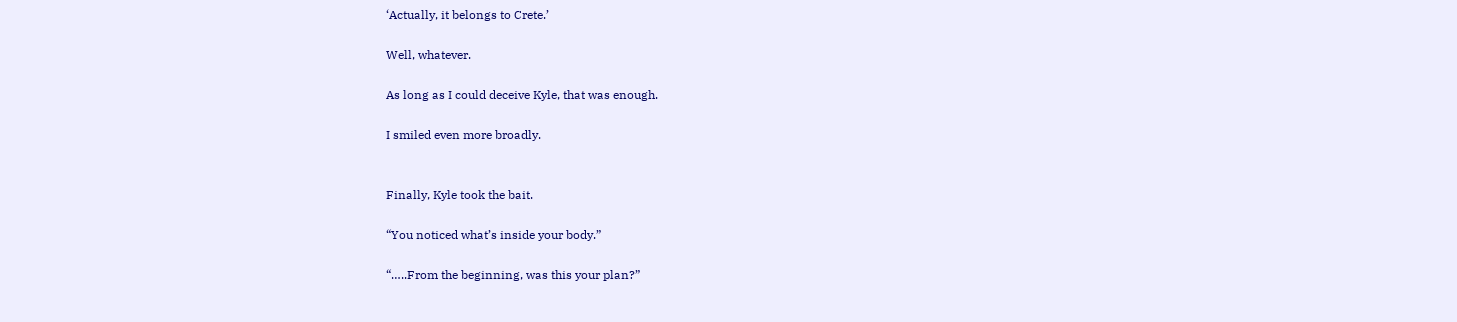‘Actually, it belongs to Crete.’

Well, whatever.

As long as I could deceive Kyle, that was enough.

I smiled even more broadly.


Finally, Kyle took the bait.

“You noticed what’s inside your body.”

“…..From the beginning, was this your plan?”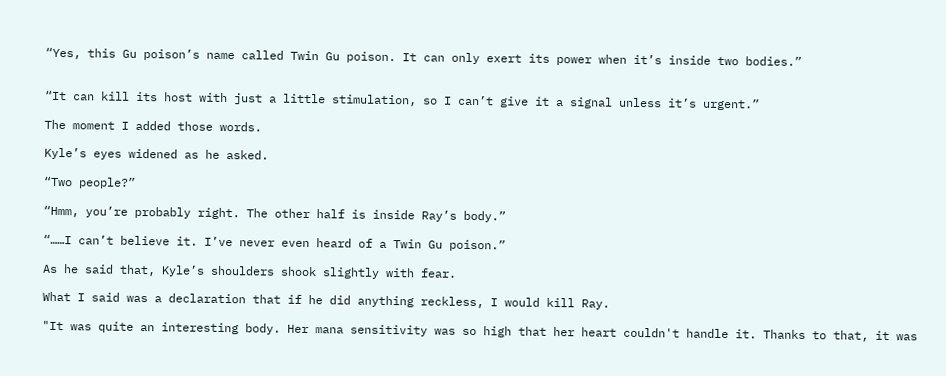“Yes, this Gu poison’s name called Twin Gu poison. It can only exert its power when it’s inside two bodies.”


“It can kill its host with just a little stimulation, so I can’t give it a signal unless it’s urgent.”

The moment I added those words.

Kyle’s eyes widened as he asked.

“Two people?”

“Hmm, you’re probably right. The other half is inside Ray’s body.”

“……I can’t believe it. I’ve never even heard of a Twin Gu poison.”

As he said that, Kyle’s shoulders shook slightly with fear.

What I said was a declaration that if he did anything reckless, I would kill Ray.

"It was quite an interesting body. Her mana sensitivity was so high that her heart couldn't handle it. Thanks to that, it was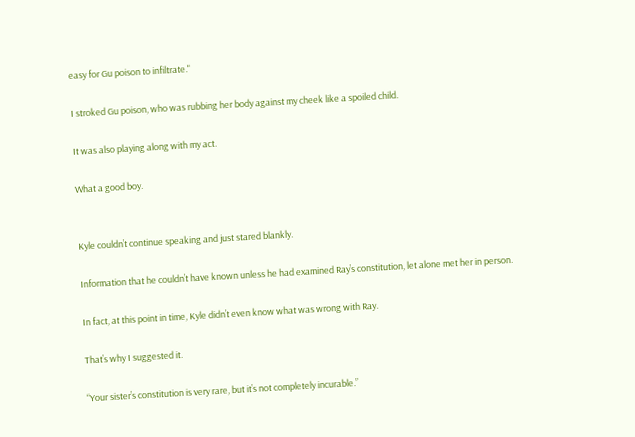easy for Gu poison to infiltrate."

I stroked Gu poison, who was rubbing her body against my cheek like a spoiled child.

It was also playing along with my act.

What a good boy.


Kyle couldn’t continue speaking and just stared blankly.

Information that he couldn’t have known unless he had examined Ray’s constitution, let alone met her in person.

In fact, at this point in time, Kyle didn’t even know what was wrong with Ray.

That’s why I suggested it.

“Your sister’s constitution is very rare, but it’s not completely incurable.”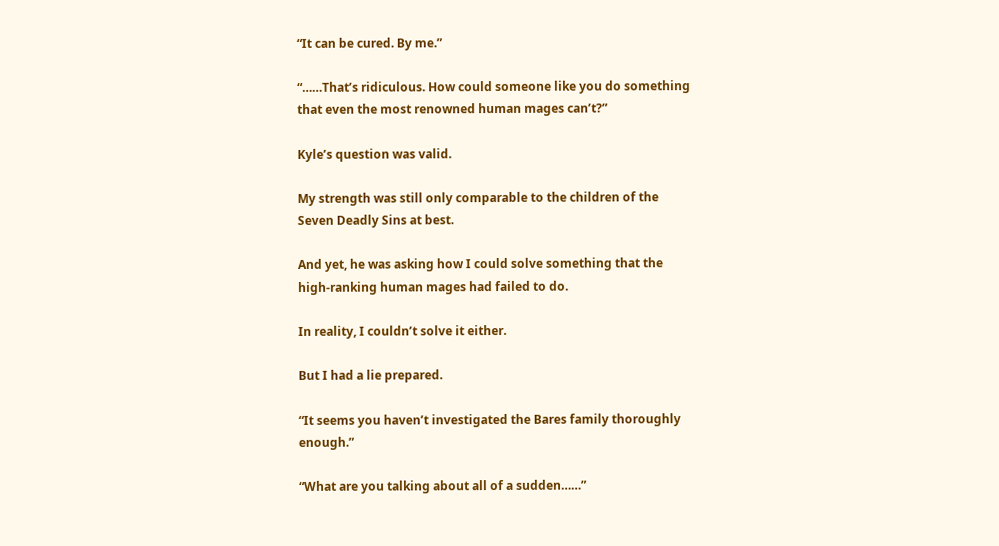“It can be cured. By me.”

“……That’s ridiculous. How could someone like you do something that even the most renowned human mages can’t?”

Kyle’s question was valid.

My strength was still only comparable to the children of the Seven Deadly Sins at best.

And yet, he was asking how I could solve something that the high-ranking human mages had failed to do.

In reality, I couldn’t solve it either.

But I had a lie prepared.

“It seems you haven’t investigated the Bares family thoroughly enough.”

“What are you talking about all of a sudden……”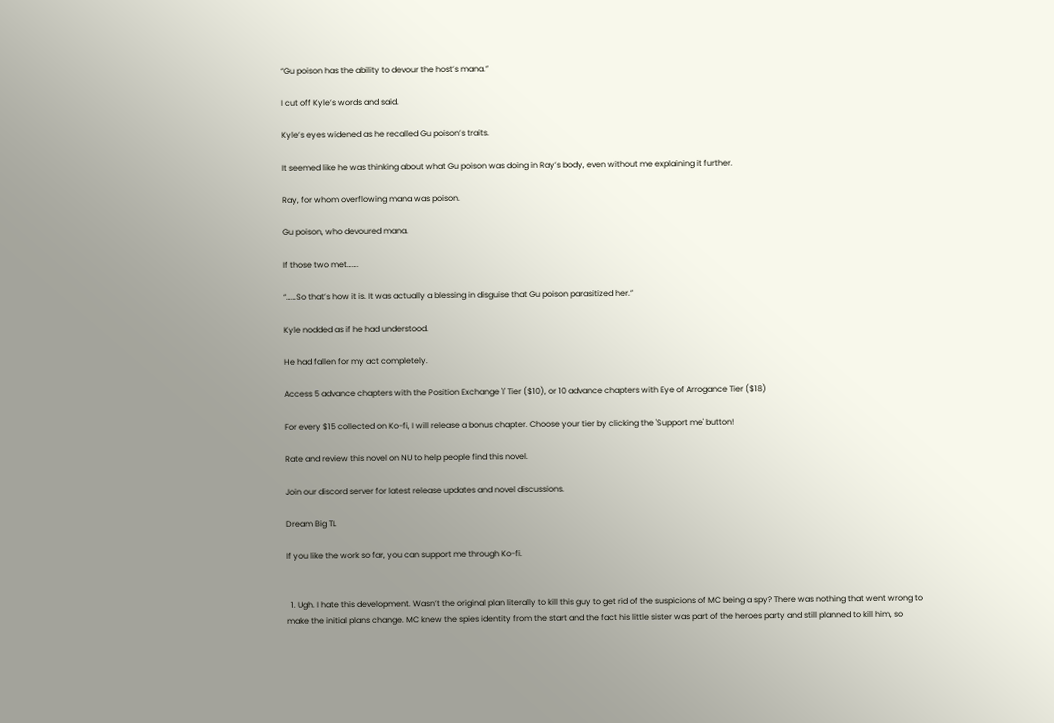“Gu poison has the ability to devour the host’s mana.”

I cut off Kyle’s words and said.

Kyle’s eyes widened as he recalled Gu poison’s traits.

It seemed like he was thinking about what Gu poison was doing in Ray’s body, even without me explaining it further.

Ray, for whom overflowing mana was poison.

Gu poison, who devoured mana.

If those two met…….

“……So that’s how it is. It was actually a blessing in disguise that Gu poison parasitized her.”

Kyle nodded as if he had understood.

He had fallen for my act completely.

Access 5 advance chapters with the Position Exchange 'I' Tier ($10), or 10 advance chapters with Eye of Arrogance Tier ($18)

For every $15 collected on Ko-fi, I will release a bonus chapter. Choose your tier by clicking the 'Support me' button!

Rate and review this novel on NU to help people find this novel.

Join our discord server for latest release updates and novel discussions.

Dream Big TL

If you like the work so far, you can support me through Ko-fi.


  1. Ugh. I hate this development. Wasn’t the original plan literally to kill this guy to get rid of the suspicions of MC being a spy? There was nothing that went wrong to make the initial plans change. MC knew the spies identity from the start and the fact his little sister was part of the heroes party and still planned to kill him, so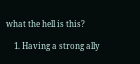what the hell is this?

    1. Having a strong ally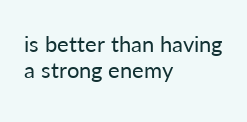is better than having a strong enemy